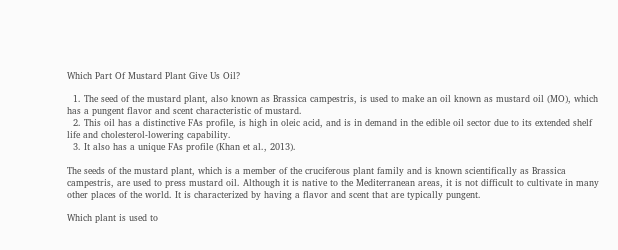Which Part Of Mustard Plant Give Us Oil?

  1. The seed of the mustard plant, also known as Brassica campestris, is used to make an oil known as mustard oil (MO), which has a pungent flavor and scent characteristic of mustard.
  2. This oil has a distinctive FAs profile, is high in oleic acid, and is in demand in the edible oil sector due to its extended shelf life and cholesterol-lowering capability.
  3. It also has a unique FAs profile (Khan et al., 2013).

The seeds of the mustard plant, which is a member of the cruciferous plant family and is known scientifically as Brassica campestris, are used to press mustard oil. Although it is native to the Mediterranean areas, it is not difficult to cultivate in many other places of the world. It is characterized by having a flavor and scent that are typically pungent.

Which plant is used to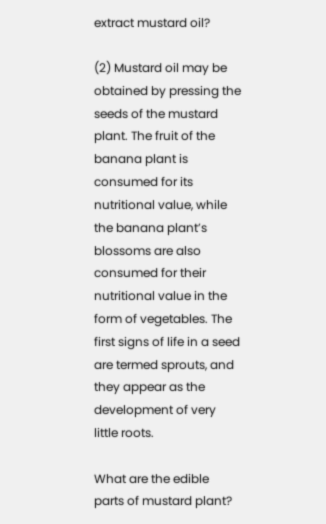extract mustard oil?

(2) Mustard oil may be obtained by pressing the seeds of the mustard plant. The fruit of the banana plant is consumed for its nutritional value, while the banana plant’s blossoms are also consumed for their nutritional value in the form of vegetables. The first signs of life in a seed are termed sprouts, and they appear as the development of very little roots.

What are the edible parts of mustard plant?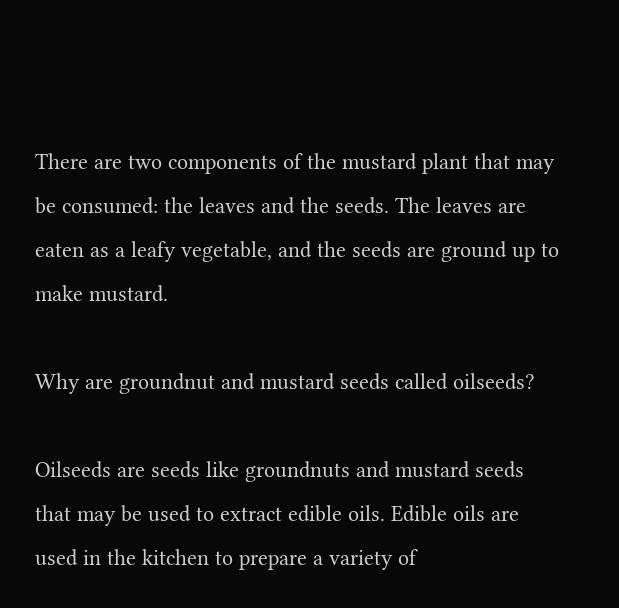There are two components of the mustard plant that may be consumed: the leaves and the seeds. The leaves are eaten as a leafy vegetable, and the seeds are ground up to make mustard.

Why are groundnut and mustard seeds called oilseeds?

Oilseeds are seeds like groundnuts and mustard seeds that may be used to extract edible oils. Edible oils are used in the kitchen to prepare a variety of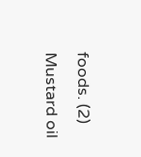foods. (2) Mustard oil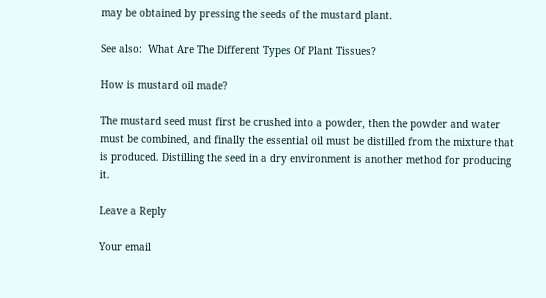may be obtained by pressing the seeds of the mustard plant.

See also:  What Are The Different Types Of Plant Tissues?

How is mustard oil made?

The mustard seed must first be crushed into a powder, then the powder and water must be combined, and finally the essential oil must be distilled from the mixture that is produced. Distilling the seed in a dry environment is another method for producing it.

Leave a Reply

Your email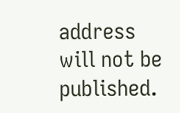address will not be published.